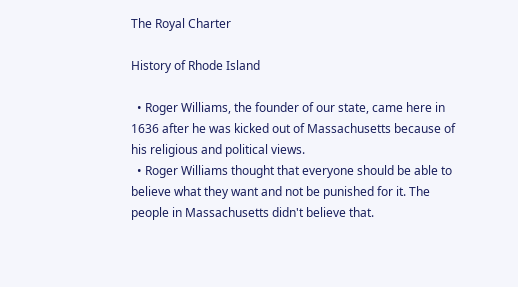The Royal Charter

History of Rhode Island

  • Roger Williams, the founder of our state, came here in 1636 after he was kicked out of Massachusetts because of his religious and political views.
  • Roger Williams thought that everyone should be able to believe what they want and not be punished for it. The people in Massachusetts didn't believe that.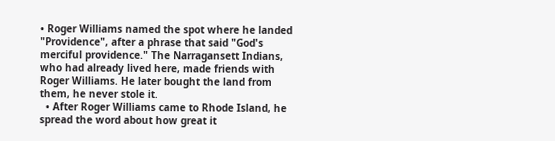• Roger Williams named the spot where he landed "Providence", after a phrase that said "God's merciful providence." The Narragansett Indians, who had already lived here, made friends with Roger Williams. He later bought the land from them, he never stole it.
  • After Roger Williams came to Rhode Island, he spread the word about how great it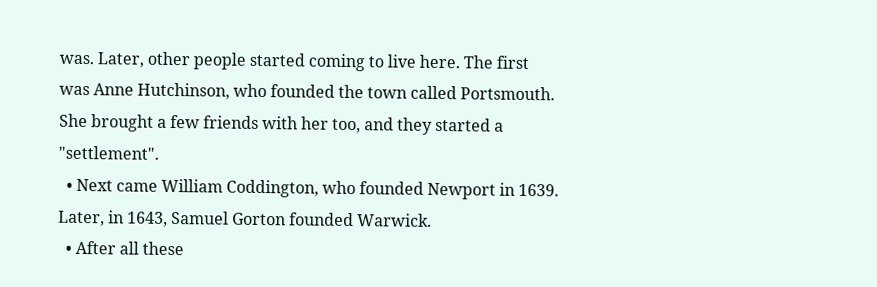was. Later, other people started coming to live here. The first was Anne Hutchinson, who founded the town called Portsmouth. She brought a few friends with her too, and they started a "settlement".
  • Next came William Coddington, who founded Newport in 1639. Later, in 1643, Samuel Gorton founded Warwick.
  • After all these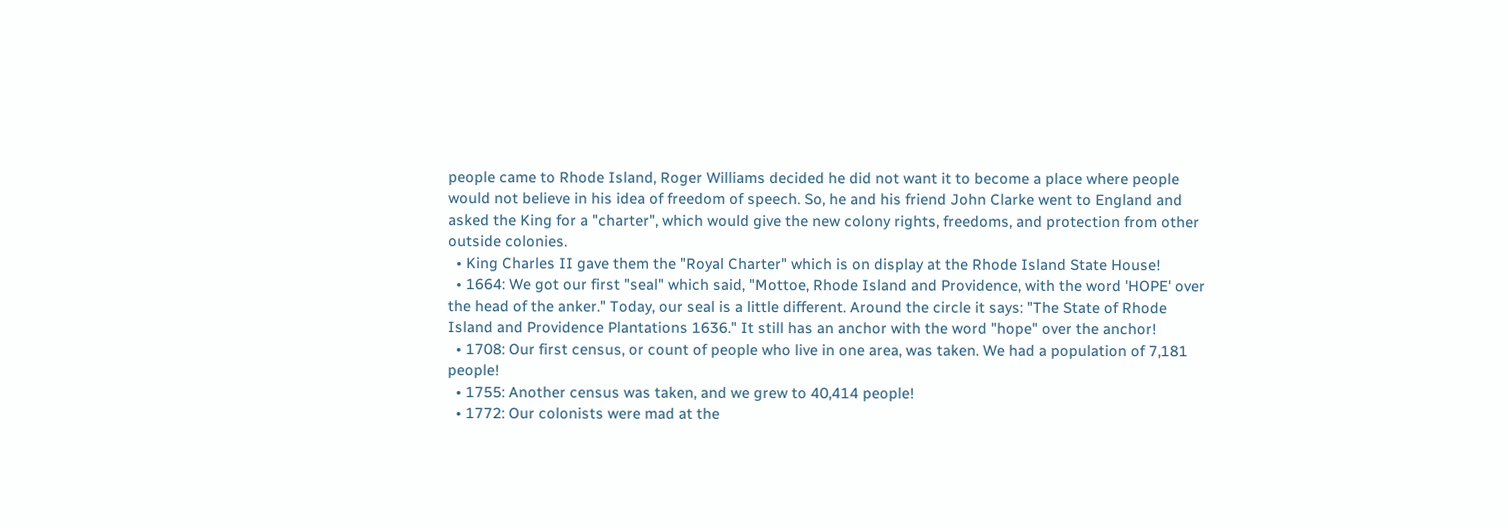people came to Rhode Island, Roger Williams decided he did not want it to become a place where people would not believe in his idea of freedom of speech. So, he and his friend John Clarke went to England and asked the King for a "charter", which would give the new colony rights, freedoms, and protection from other outside colonies.
  • King Charles II gave them the "Royal Charter" which is on display at the Rhode Island State House!
  • 1664: We got our first "seal" which said, "Mottoe, Rhode Island and Providence, with the word 'HOPE' over the head of the anker." Today, our seal is a little different. Around the circle it says: "The State of Rhode Island and Providence Plantations 1636." It still has an anchor with the word "hope" over the anchor!
  • 1708: Our first census, or count of people who live in one area, was taken. We had a population of 7,181 people!
  • 1755: Another census was taken, and we grew to 40,414 people!
  • 1772: Our colonists were mad at the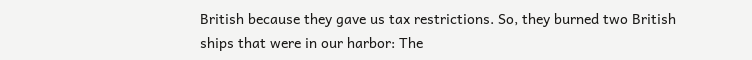British because they gave us tax restrictions. So, they burned two British ships that were in our harbor: The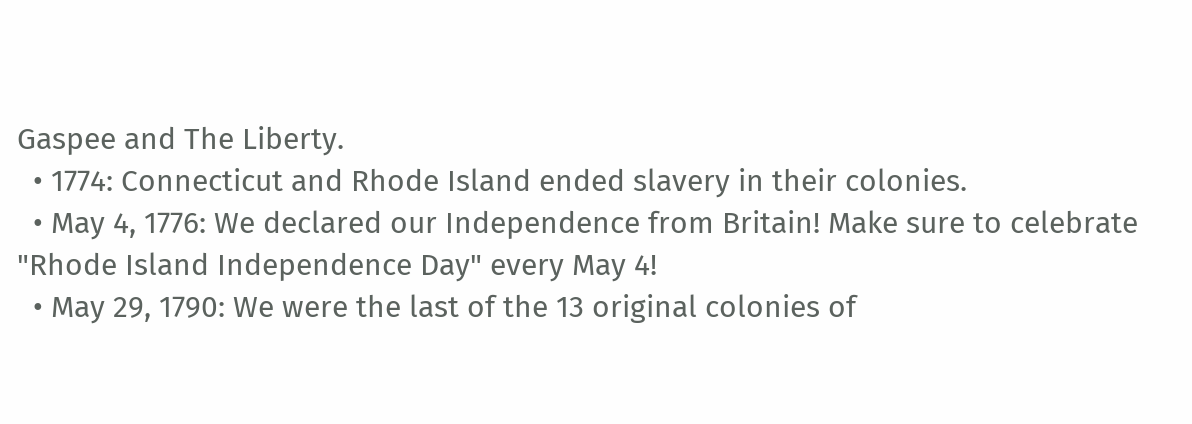Gaspee and The Liberty.
  • 1774: Connecticut and Rhode Island ended slavery in their colonies.
  • May 4, 1776: We declared our Independence from Britain! Make sure to celebrate "Rhode Island Independence Day" every May 4!
  • May 29, 1790: We were the last of the 13 original colonies of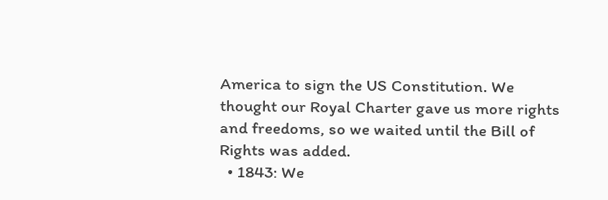America to sign the US Constitution. We thought our Royal Charter gave us more rights and freedoms, so we waited until the Bill of Rights was added.
  • 1843: We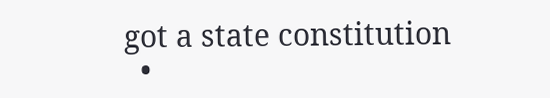got a state constitution
  •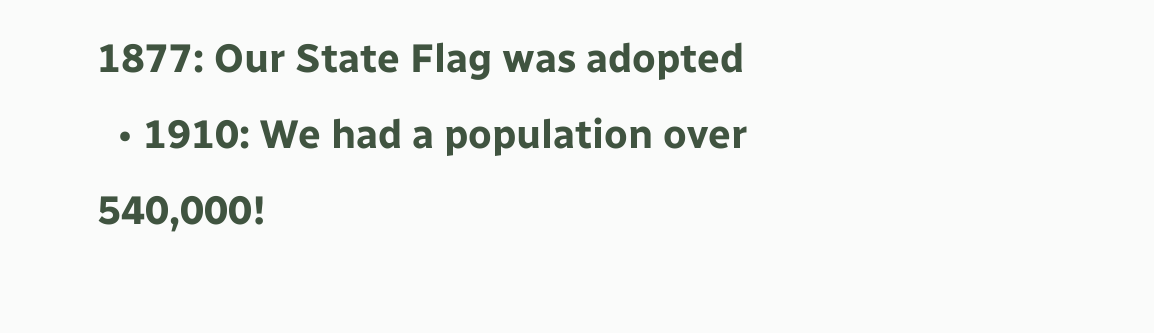1877: Our State Flag was adopted
  • 1910: We had a population over 540,000!